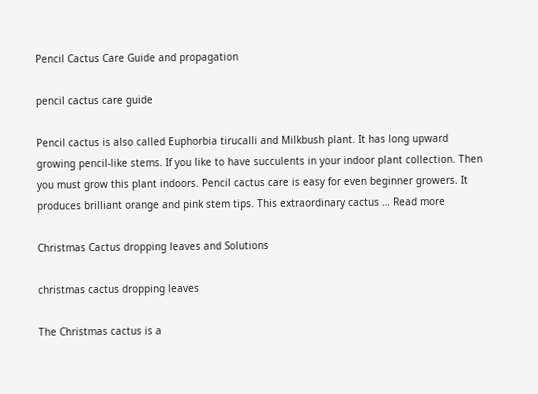Pencil Cactus Care Guide and propagation

pencil cactus care guide

Pencil cactus is also called Euphorbia tirucalli and Milkbush plant. It has long upward growing pencil-like stems. If you like to have succulents in your indoor plant collection. Then you must grow this plant indoors. Pencil cactus care is easy for even beginner growers. It produces brilliant orange and pink stem tips. This extraordinary cactus … Read more

Christmas Cactus dropping leaves and Solutions

christmas cactus dropping leaves

The Christmas cactus is a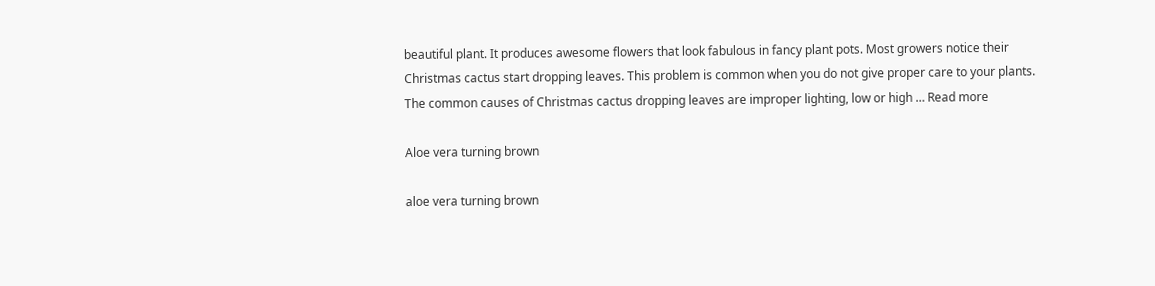beautiful plant. It produces awesome flowers that look fabulous in fancy plant pots. Most growers notice their Christmas cactus start dropping leaves. This problem is common when you do not give proper care to your plants. The common causes of Christmas cactus dropping leaves are improper lighting, low or high … Read more

Aloe vera turning brown

aloe vera turning brown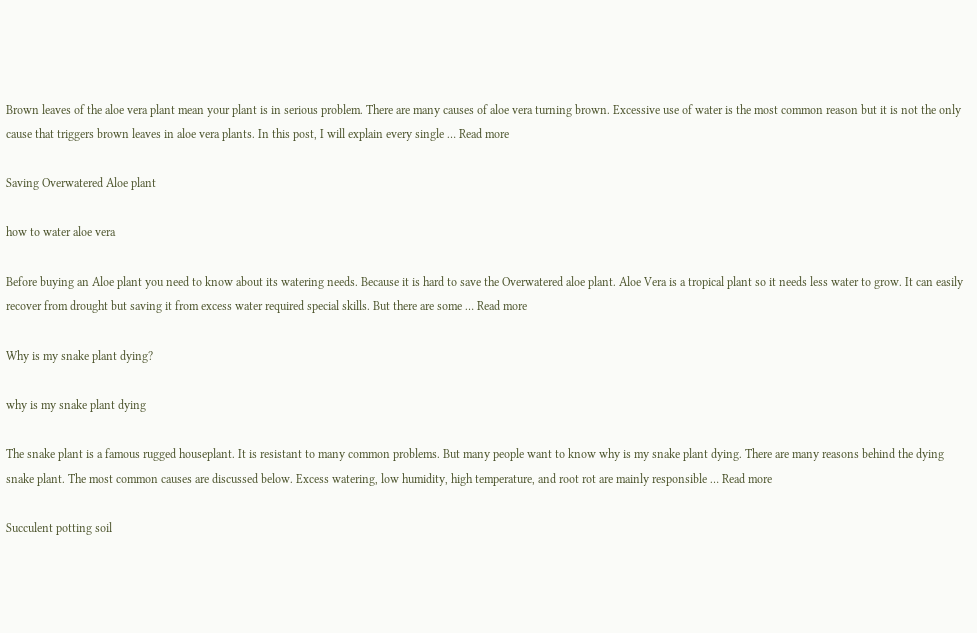Brown leaves of the aloe vera plant mean your plant is in serious problem. There are many causes of aloe vera turning brown. Excessive use of water is the most common reason but it is not the only cause that triggers brown leaves in aloe vera plants. In this post, I will explain every single … Read more

Saving Overwatered Aloe plant

how to water aloe vera

Before buying an Aloe plant you need to know about its watering needs. Because it is hard to save the Overwatered aloe plant. Aloe Vera is a tropical plant so it needs less water to grow. It can easily recover from drought but saving it from excess water required special skills. But there are some … Read more

Why is my snake plant dying?

why is my snake plant dying

The snake plant is a famous rugged houseplant. It is resistant to many common problems. But many people want to know why is my snake plant dying. There are many reasons behind the dying snake plant. The most common causes are discussed below. Excess watering, low humidity, high temperature, and root rot are mainly responsible … Read more

Succulent potting soil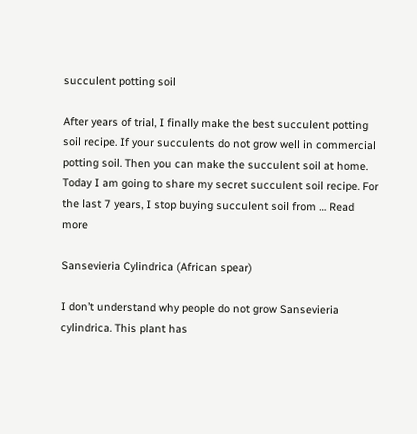succulent potting soil

After years of trial, I finally make the best succulent potting soil recipe. If your succulents do not grow well in commercial potting soil. Then you can make the succulent soil at home. Today I am going to share my secret succulent soil recipe. For the last 7 years, I stop buying succulent soil from … Read more

Sansevieria Cylindrica (African spear)

I don’t understand why people do not grow Sansevieria cylindrica. This plant has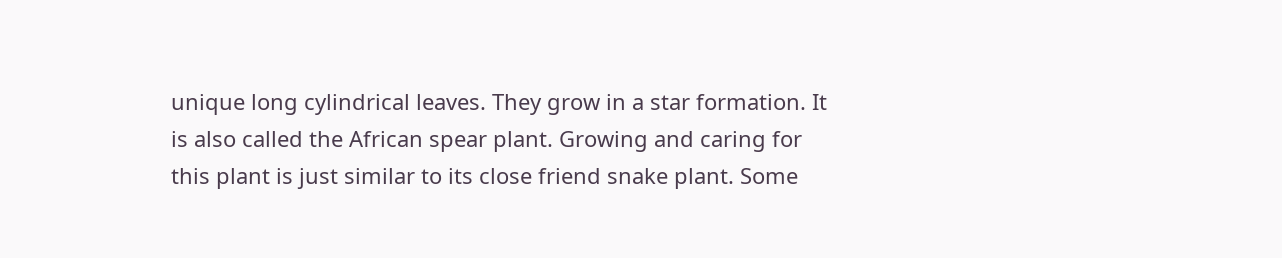unique long cylindrical leaves. They grow in a star formation. It is also called the African spear plant. Growing and caring for this plant is just similar to its close friend snake plant. Some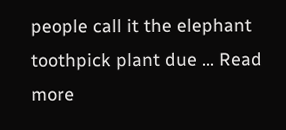people call it the elephant toothpick plant due … Read more